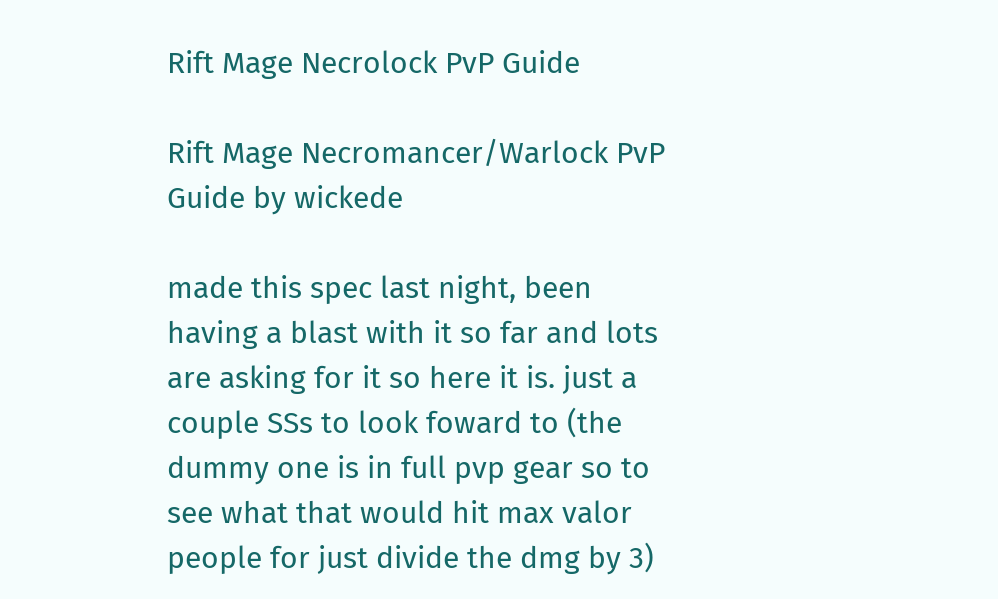Rift Mage Necrolock PvP Guide

Rift Mage Necromancer/Warlock PvP Guide by wickede

made this spec last night, been having a blast with it so far and lots are asking for it so here it is. just a couple SSs to look foward to (the dummy one is in full pvp gear so to see what that would hit max valor people for just divide the dmg by 3)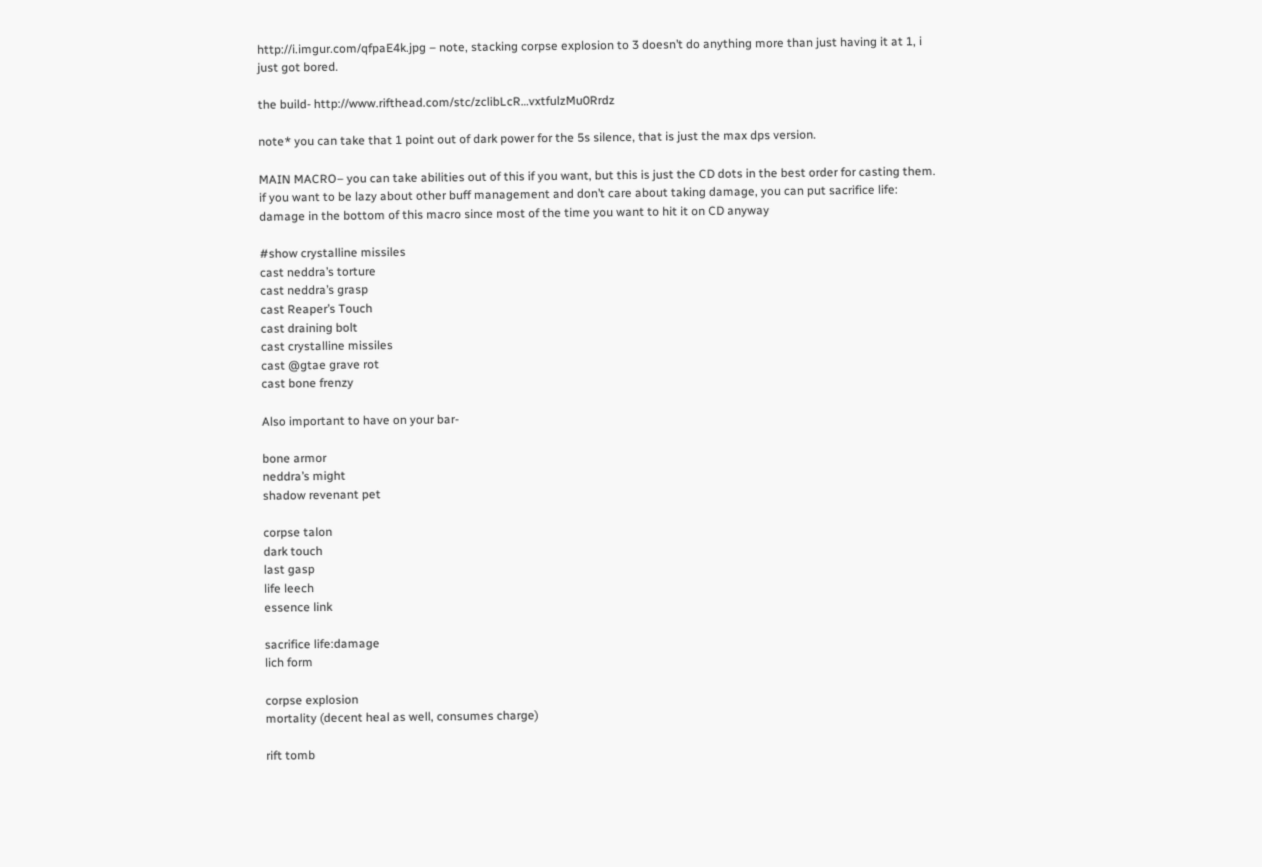http://i.imgur.com/qfpaE4k.jpg – note, stacking corpse explosion to 3 doesn’t do anything more than just having it at 1, i just got bored.

the build- http://www.rifthead.com/stc/zclibLcR…vxtfulzMu0Rrdz

note* you can take that 1 point out of dark power for the 5s silence, that is just the max dps version.

MAIN MACRO– you can take abilities out of this if you want, but this is just the CD dots in the best order for casting them. if you want to be lazy about other buff management and don’t care about taking damage, you can put sacrifice life: damage in the bottom of this macro since most of the time you want to hit it on CD anyway

#show crystalline missiles
cast neddra’s torture
cast neddra’s grasp
cast Reaper’s Touch
cast draining bolt
cast crystalline missiles
cast @gtae grave rot
cast bone frenzy

Also important to have on your bar-

bone armor
neddra’s might
shadow revenant pet

corpse talon
dark touch
last gasp
life leech
essence link

sacrifice life:damage
lich form

corpse explosion
mortality (decent heal as well, consumes charge)

rift tomb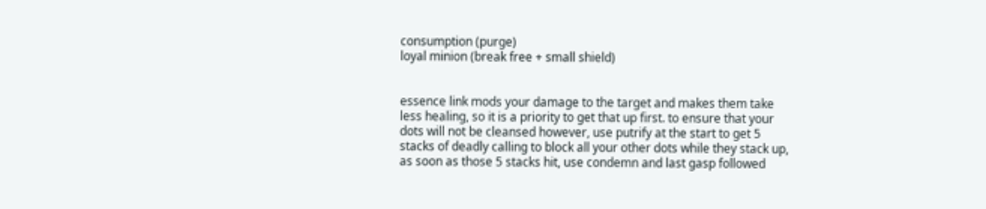consumption (purge)
loyal minion (break free + small shield)


essence link mods your damage to the target and makes them take less healing, so it is a priority to get that up first. to ensure that your dots will not be cleansed however, use putrify at the start to get 5 stacks of deadly calling to block all your other dots while they stack up, as soon as those 5 stacks hit, use condemn and last gasp followed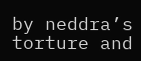by neddra’s torture and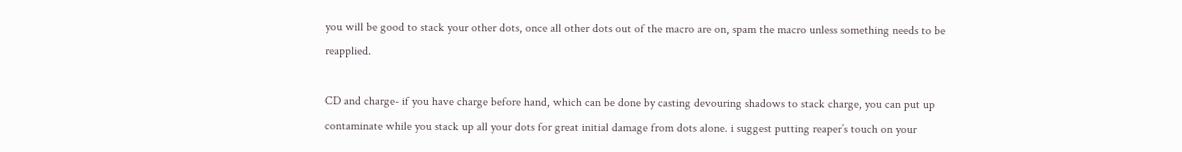you will be good to stack your other dots, once all other dots out of the macro are on, spam the macro unless something needs to be reapplied.

CD and charge- if you have charge before hand, which can be done by casting devouring shadows to stack charge, you can put up contaminate while you stack up all your dots for great initial damage from dots alone. i suggest putting reaper’s touch on your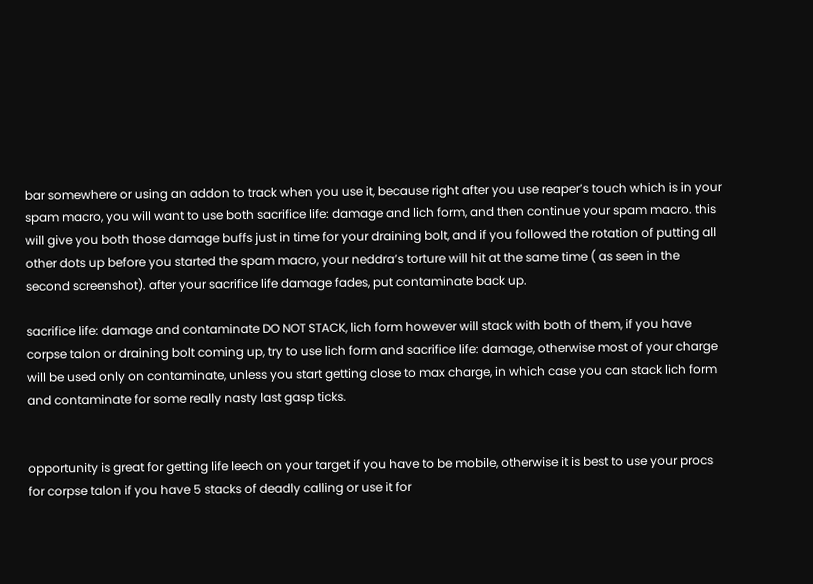bar somewhere or using an addon to track when you use it, because right after you use reaper’s touch which is in your spam macro, you will want to use both sacrifice life: damage and lich form, and then continue your spam macro. this will give you both those damage buffs just in time for your draining bolt, and if you followed the rotation of putting all other dots up before you started the spam macro, your neddra’s torture will hit at the same time ( as seen in the second screenshot). after your sacrifice life damage fades, put contaminate back up.

sacrifice life: damage and contaminate DO NOT STACK, lich form however will stack with both of them, if you have corpse talon or draining bolt coming up, try to use lich form and sacrifice life: damage, otherwise most of your charge will be used only on contaminate, unless you start getting close to max charge, in which case you can stack lich form and contaminate for some really nasty last gasp ticks.


opportunity is great for getting life leech on your target if you have to be mobile, otherwise it is best to use your procs for corpse talon if you have 5 stacks of deadly calling or use it for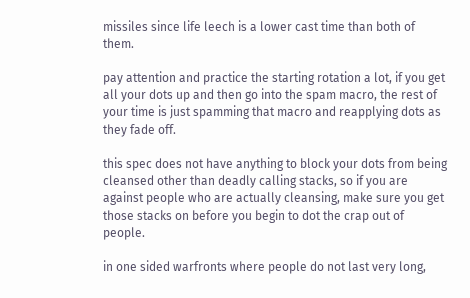missiles since life leech is a lower cast time than both of them.

pay attention and practice the starting rotation a lot, if you get all your dots up and then go into the spam macro, the rest of your time is just spamming that macro and reapplying dots as they fade off.

this spec does not have anything to block your dots from being cleansed other than deadly calling stacks, so if you are against people who are actually cleansing, make sure you get those stacks on before you begin to dot the crap out of people.

in one sided warfronts where people do not last very long,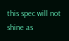this spec will not shine as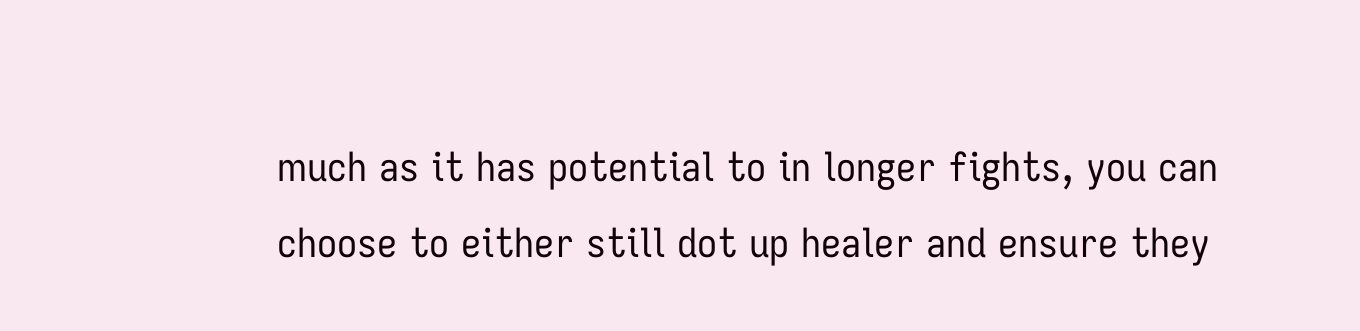much as it has potential to in longer fights, you can choose to either still dot up healer and ensure they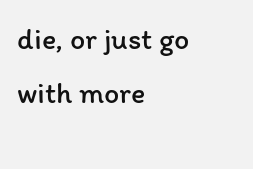die, or just go with more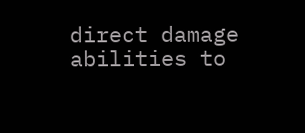direct damage abilities to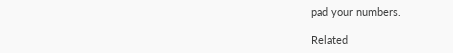pad your numbers.

Related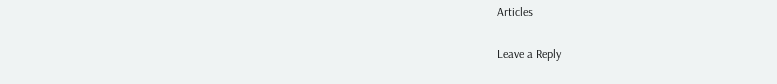Articles

Leave a Reply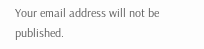Your email address will not be published.